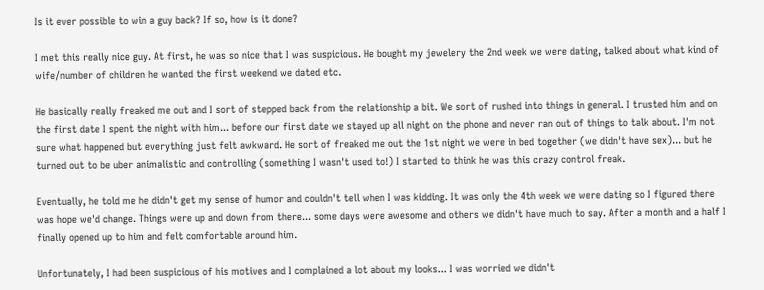Is it ever possible to win a guy back? If so, how is it done?

I met this really nice guy. At first, he was so nice that I was suspicious. He bought my jewelery the 2nd week we were dating, talked about what kind of wife/number of children he wanted the first weekend we dated etc.

He basically really freaked me out and I sort of stepped back from the relationship a bit. We sort of rushed into things in general. I trusted him and on the first date I spent the night with him... before our first date we stayed up all night on the phone and never ran out of things to talk about. I'm not sure what happened but everything just felt awkward. He sort of freaked me out the 1st night we were in bed together (we didn't have sex)... but he turned out to be uber animalistic and controlling (something I wasn't used to!) I started to think he was this crazy control freak.

Eventually, he told me he didn't get my sense of humor and couldn't tell when I was kidding. It was only the 4th week we were dating so I figured there was hope we'd change. Things were up and down from there... some days were awesome and others we didn't have much to say. After a month and a half I finally opened up to him and felt comfortable around him.

Unfortunately, I had been suspicious of his motives and I complained a lot about my looks... I was worried we didn't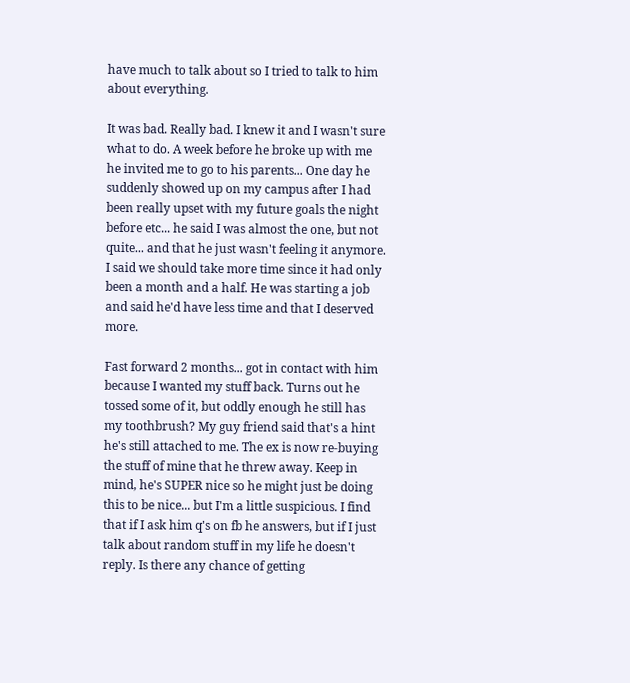have much to talk about so I tried to talk to him about everything.

It was bad. Really bad. I knew it and I wasn't sure what to do. A week before he broke up with me he invited me to go to his parents... One day he suddenly showed up on my campus after I had been really upset with my future goals the night before etc... he said I was almost the one, but not quite... and that he just wasn't feeling it anymore. I said we should take more time since it had only been a month and a half. He was starting a job and said he'd have less time and that I deserved more.

Fast forward 2 months... got in contact with him because I wanted my stuff back. Turns out he tossed some of it, but oddly enough he still has my toothbrush? My guy friend said that's a hint he's still attached to me. The ex is now re-buying the stuff of mine that he threw away. Keep in mind, he's SUPER nice so he might just be doing this to be nice... but I'm a little suspicious. I find that if I ask him q's on fb he answers, but if I just talk about random stuff in my life he doesn't reply. Is there any chance of getting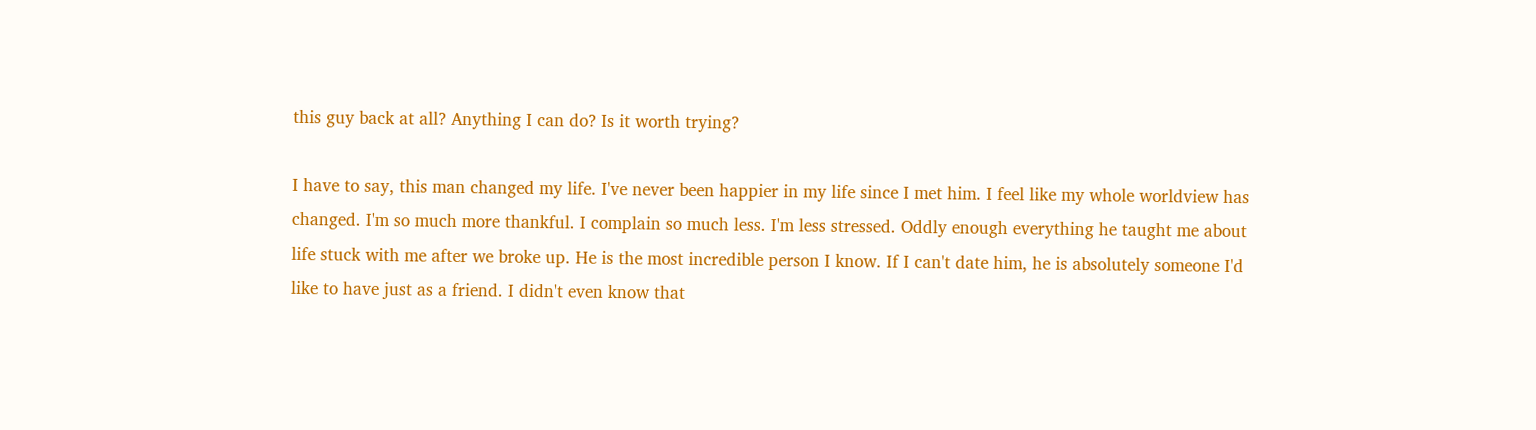this guy back at all? Anything I can do? Is it worth trying?

I have to say, this man changed my life. I've never been happier in my life since I met him. I feel like my whole worldview has changed. I'm so much more thankful. I complain so much less. I'm less stressed. Oddly enough everything he taught me about life stuck with me after we broke up. He is the most incredible person I know. If I can't date him, he is absolutely someone I'd like to have just as a friend. I didn't even know that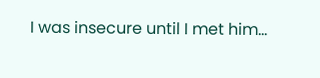I was insecure until I met him...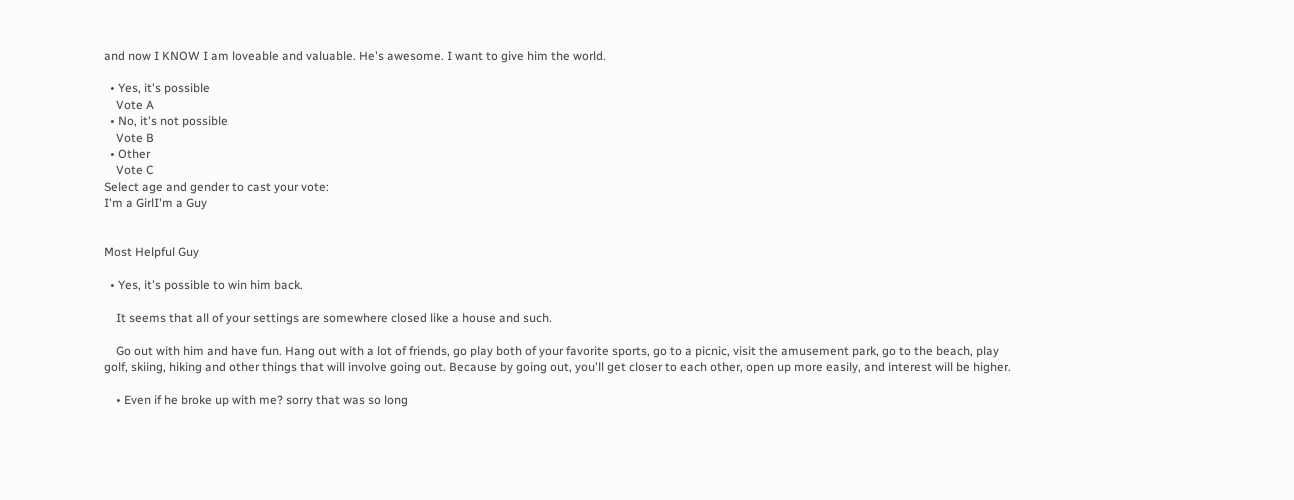and now I KNOW I am loveable and valuable. He's awesome. I want to give him the world.

  • Yes, it's possible
    Vote A
  • No, it's not possible
    Vote B
  • Other
    Vote C
Select age and gender to cast your vote:
I'm a GirlI'm a Guy


Most Helpful Guy

  • Yes, it's possible to win him back.

    It seems that all of your settings are somewhere closed like a house and such.

    Go out with him and have fun. Hang out with a lot of friends, go play both of your favorite sports, go to a picnic, visit the amusement park, go to the beach, play golf, skiing, hiking and other things that will involve going out. Because by going out, you'll get closer to each other, open up more easily, and interest will be higher.

    • Even if he broke up with me? sorry that was so long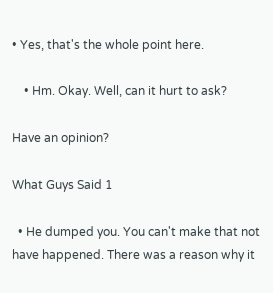• Yes, that's the whole point here.

    • Hm. Okay. Well, can it hurt to ask?

Have an opinion?

What Guys Said 1

  • He dumped you. You can't make that not have happened. There was a reason why it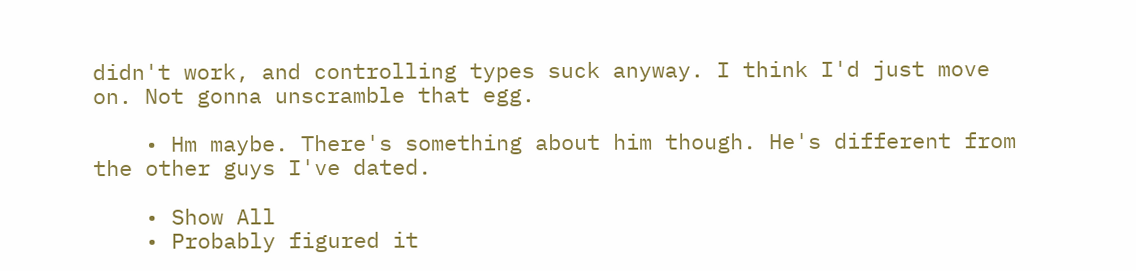didn't work, and controlling types suck anyway. I think I'd just move on. Not gonna unscramble that egg.

    • Hm maybe. There's something about him though. He's different from the other guys I've dated.

    • Show All
    • Probably figured it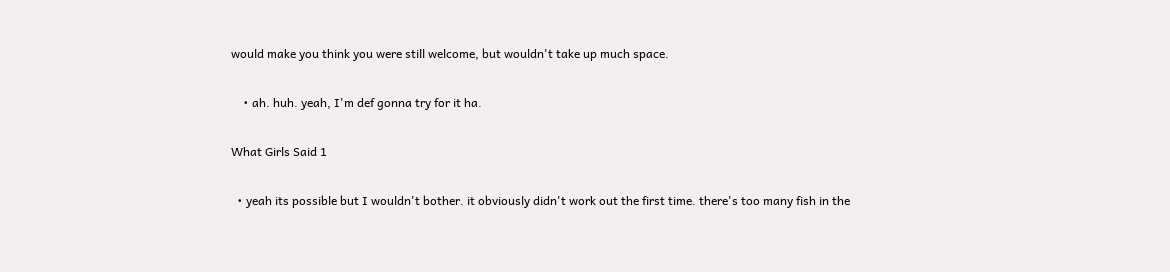would make you think you were still welcome, but wouldn't take up much space.

    • ah. huh. yeah, I'm def gonna try for it ha.

What Girls Said 1

  • yeah its possible but I wouldn't bother. it obviously didn't work out the first time. there's too many fish in the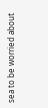sea to be worried about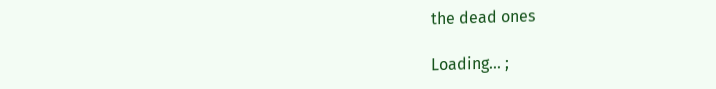the dead ones

Loading... ;